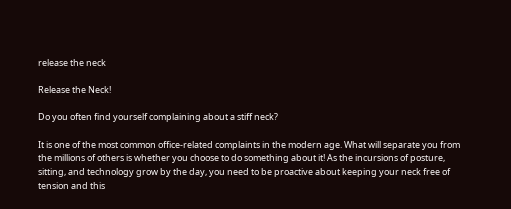release the neck

Release the Neck!

Do you often find yourself complaining about a stiff neck?

It is one of the most common office-related complaints in the modern age. What will separate you from the millions of others is whether you choose to do something about it! As the incursions of posture, sitting, and technology grow by the day, you need to be proactive about keeping your neck free of tension and this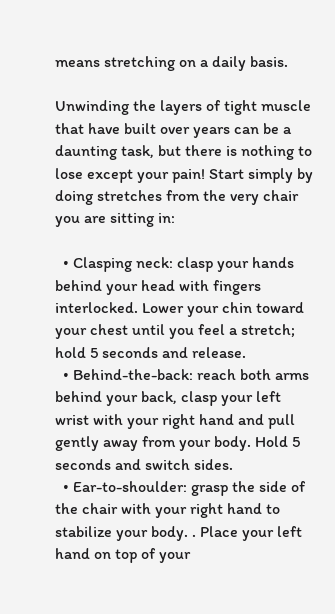means stretching on a daily basis.

Unwinding the layers of tight muscle that have built over years can be a daunting task, but there is nothing to lose except your pain! Start simply by doing stretches from the very chair you are sitting in:

  • Clasping neck: clasp your hands behind your head with fingers interlocked. Lower your chin toward your chest until you feel a stretch; hold 5 seconds and release.
  • Behind-the-back: reach both arms behind your back, clasp your left wrist with your right hand and pull gently away from your body. Hold 5 seconds and switch sides.
  • Ear-to-shoulder: grasp the side of the chair with your right hand to stabilize your body. . Place your left hand on top of your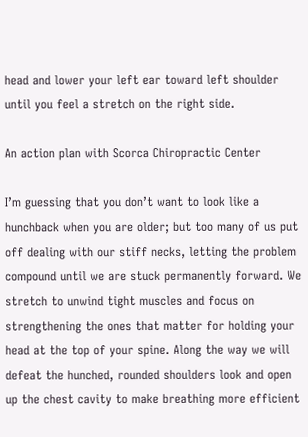head and lower your left ear toward left shoulder until you feel a stretch on the right side.

An action plan with Scorca Chiropractic Center

I’m guessing that you don’t want to look like a hunchback when you are older; but too many of us put off dealing with our stiff necks, letting the problem compound until we are stuck permanently forward. We stretch to unwind tight muscles and focus on strengthening the ones that matter for holding your head at the top of your spine. Along the way we will defeat the hunched, rounded shoulders look and open up the chest cavity to make breathing more efficient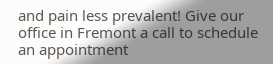and pain less prevalent! Give our office in Fremont a call to schedule an appointment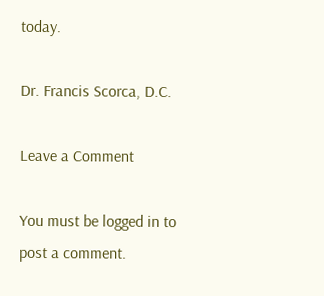today.

Dr. Francis Scorca, D.C.

Leave a Comment

You must be logged in to post a comment.